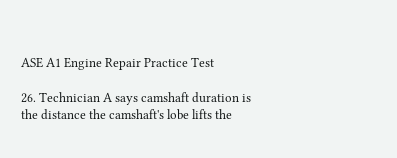ASE A1 Engine Repair Practice Test

26. Technician A says camshaft duration is the distance the camshaft's lobe lifts the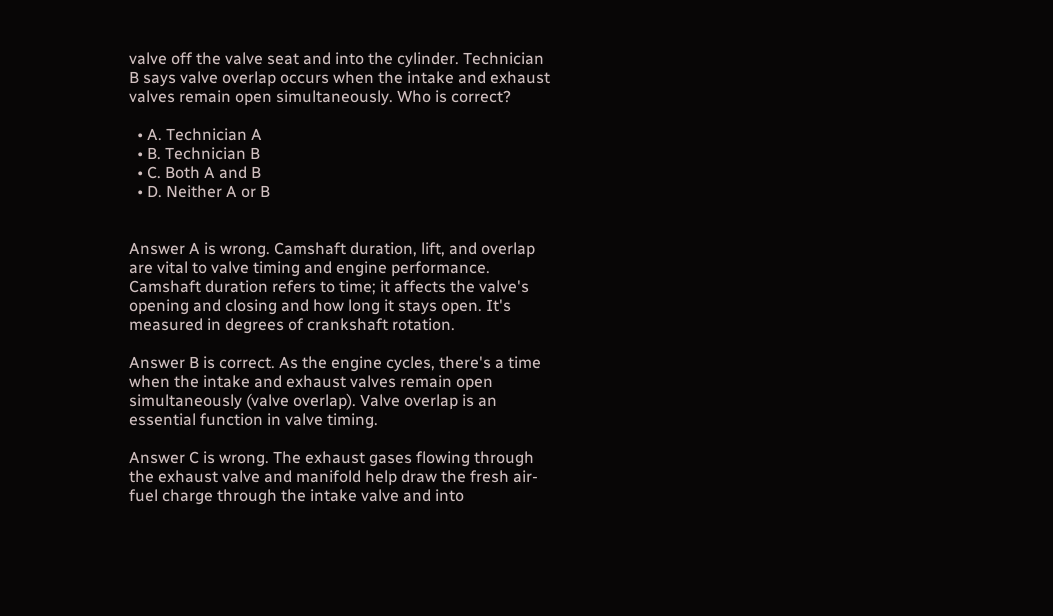valve off the valve seat and into the cylinder. Technician B says valve overlap occurs when the intake and exhaust valves remain open simultaneously. Who is correct?

  • A. Technician A
  • B. Technician B
  • C. Both A and B
  • D. Neither A or B


Answer A is wrong. Camshaft duration, lift, and overlap are vital to valve timing and engine performance. Camshaft duration refers to time; it affects the valve's opening and closing and how long it stays open. It's measured in degrees of crankshaft rotation.

Answer B is correct. As the engine cycles, there's a time when the intake and exhaust valves remain open simultaneously (valve overlap). Valve overlap is an essential function in valve timing.

Answer C is wrong. The exhaust gases flowing through the exhaust valve and manifold help draw the fresh air-fuel charge through the intake valve and into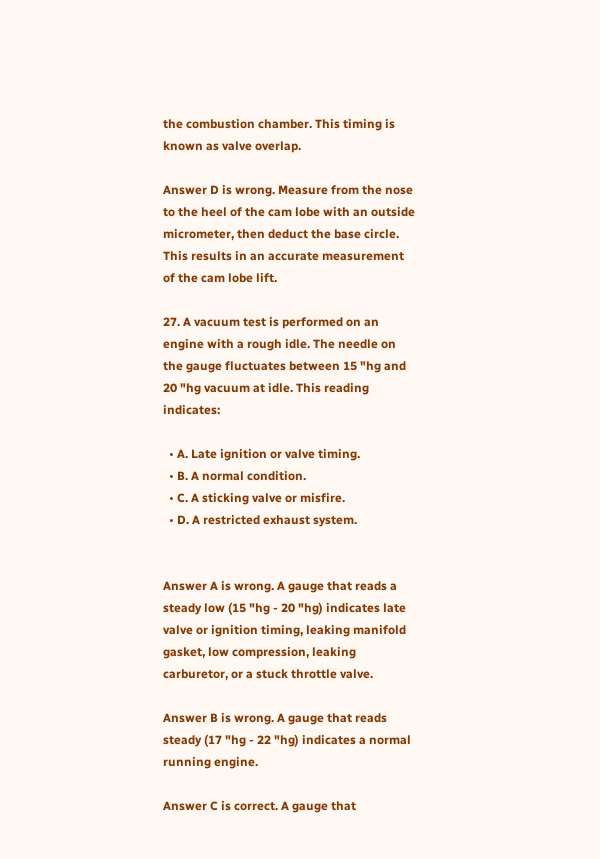the combustion chamber. This timing is known as valve overlap.

Answer D is wrong. Measure from the nose to the heel of the cam lobe with an outside micrometer, then deduct the base circle. This results in an accurate measurement of the cam lobe lift.

27. A vacuum test is performed on an engine with a rough idle. The needle on the gauge fluctuates between 15 "hg and 20 "hg vacuum at idle. This reading indicates:

  • A. Late ignition or valve timing.
  • B. A normal condition.
  • C. A sticking valve or misfire.
  • D. A restricted exhaust system.


Answer A is wrong. A gauge that reads a steady low (15 "hg - 20 "hg) indicates late valve or ignition timing, leaking manifold gasket, low compression, leaking carburetor, or a stuck throttle valve.

Answer B is wrong. A gauge that reads steady (17 "hg - 22 "hg) indicates a normal running engine.

Answer C is correct. A gauge that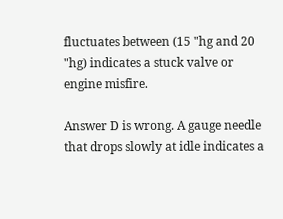fluctuates between (15 "hg and 20 "hg) indicates a stuck valve or engine misfire.

Answer D is wrong. A gauge needle that drops slowly at idle indicates a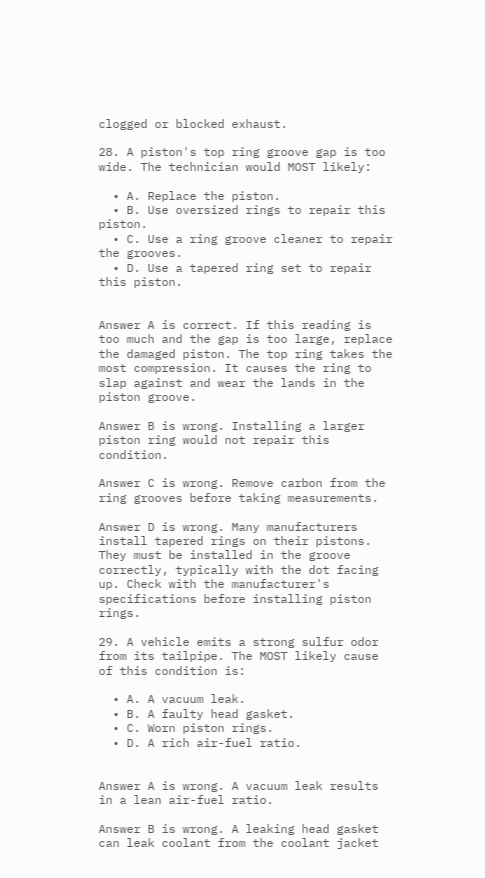clogged or blocked exhaust.

28. A piston's top ring groove gap is too wide. The technician would MOST likely:

  • A. Replace the piston.
  • B. Use oversized rings to repair this piston.
  • C. Use a ring groove cleaner to repair the grooves.
  • D. Use a tapered ring set to repair this piston.


Answer A is correct. If this reading is too much and the gap is too large, replace the damaged piston. The top ring takes the most compression. It causes the ring to slap against and wear the lands in the piston groove.

Answer B is wrong. Installing a larger piston ring would not repair this condition.

Answer C is wrong. Remove carbon from the ring grooves before taking measurements.

Answer D is wrong. Many manufacturers install tapered rings on their pistons. They must be installed in the groove correctly, typically with the dot facing up. Check with the manufacturer's specifications before installing piston rings.

29. A vehicle emits a strong sulfur odor from its tailpipe. The MOST likely cause of this condition is:

  • A. A vacuum leak.
  • B. A faulty head gasket.
  • C. Worn piston rings.
  • D. A rich air-fuel ratio.


Answer A is wrong. A vacuum leak results in a lean air-fuel ratio.

Answer B is wrong. A leaking head gasket can leak coolant from the coolant jacket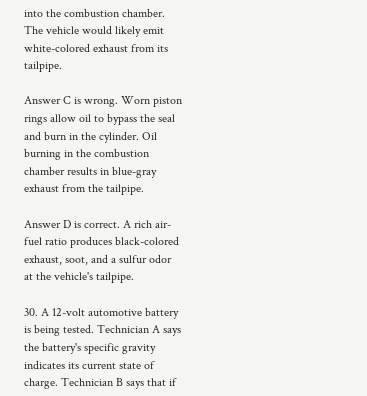into the combustion chamber. The vehicle would likely emit white-colored exhaust from its tailpipe.

Answer C is wrong. Worn piston rings allow oil to bypass the seal and burn in the cylinder. Oil burning in the combustion chamber results in blue-gray exhaust from the tailpipe.

Answer D is correct. A rich air-fuel ratio produces black-colored exhaust, soot, and a sulfur odor at the vehicle's tailpipe.

30. A 12-volt automotive battery is being tested. Technician A says the battery's specific gravity indicates its current state of charge. Technician B says that if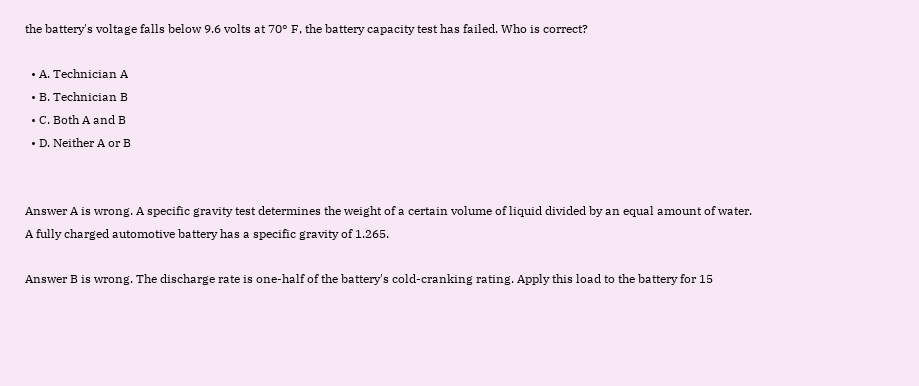the battery's voltage falls below 9.6 volts at 70° F, the battery capacity test has failed. Who is correct?

  • A. Technician A
  • B. Technician B
  • C. Both A and B
  • D. Neither A or B


Answer A is wrong. A specific gravity test determines the weight of a certain volume of liquid divided by an equal amount of water. A fully charged automotive battery has a specific gravity of 1.265.

Answer B is wrong. The discharge rate is one-half of the battery's cold-cranking rating. Apply this load to the battery for 15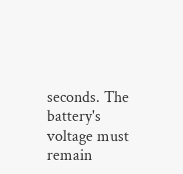seconds. The battery's voltage must remain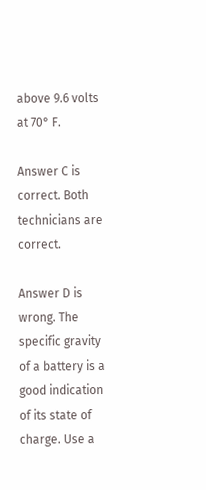above 9.6 volts at 70° F.

Answer C is correct. Both technicians are correct.

Answer D is wrong. The specific gravity of a battery is a good indication of its state of charge. Use a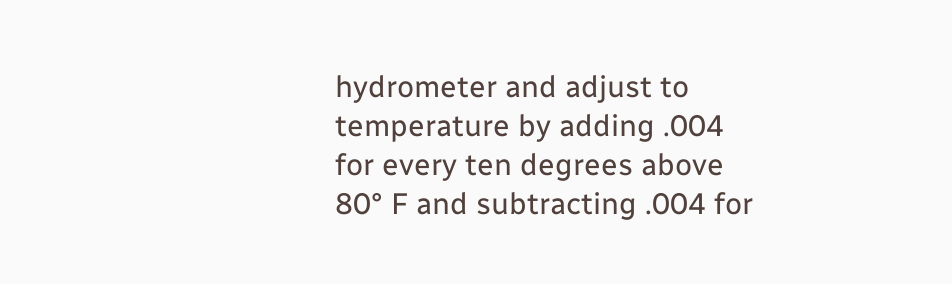hydrometer and adjust to temperature by adding .004 for every ten degrees above 80° F and subtracting .004 for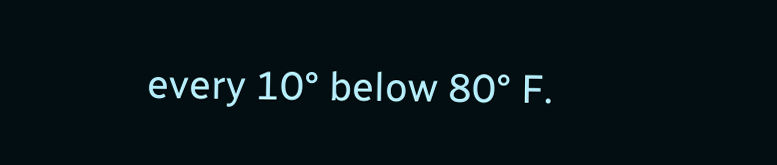every 10° below 80° F.